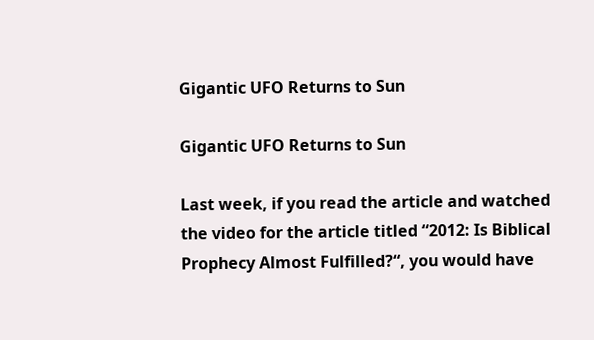Gigantic UFO Returns to Sun

Gigantic UFO Returns to Sun

Last week, if you read the article and watched the video for the article titled “2012: Is Biblical Prophecy Almost Fulfilled?“, you would have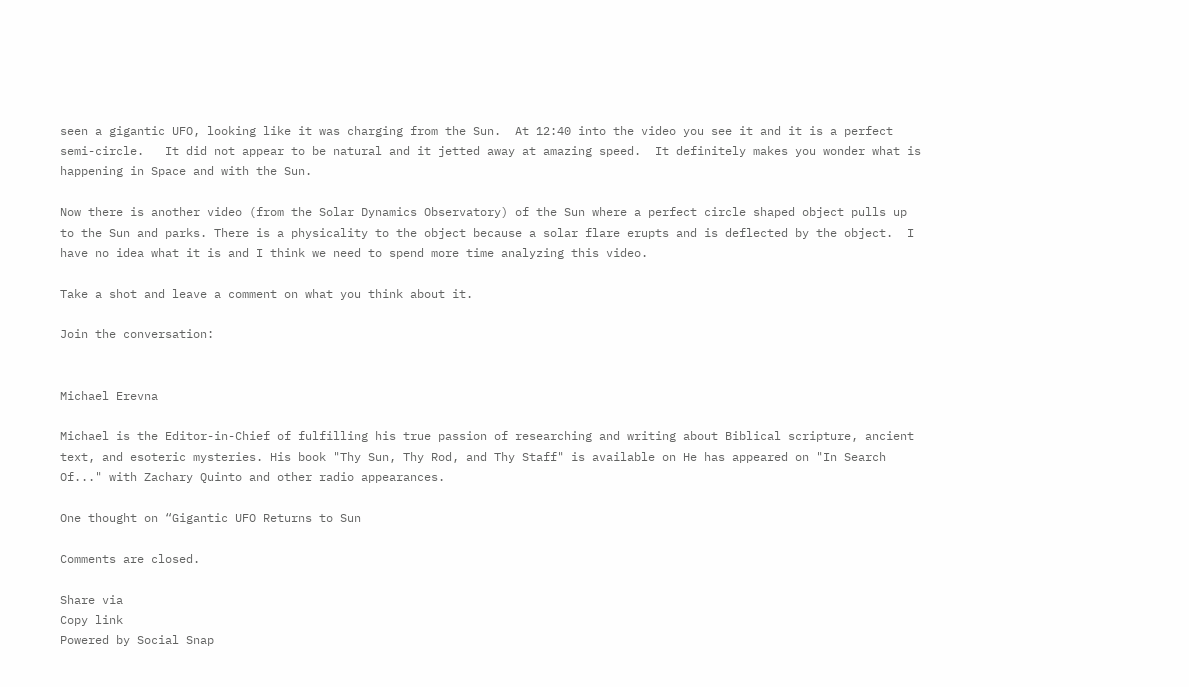seen a gigantic UFO, looking like it was charging from the Sun.  At 12:40 into the video you see it and it is a perfect semi-circle.   It did not appear to be natural and it jetted away at amazing speed.  It definitely makes you wonder what is happening in Space and with the Sun.

Now there is another video (from the Solar Dynamics Observatory) of the Sun where a perfect circle shaped object pulls up to the Sun and parks. There is a physicality to the object because a solar flare erupts and is deflected by the object.  I have no idea what it is and I think we need to spend more time analyzing this video.

Take a shot and leave a comment on what you think about it.

Join the conversation:


Michael Erevna

Michael is the Editor-in-Chief of fulfilling his true passion of researching and writing about Biblical scripture, ancient text, and esoteric mysteries. His book "Thy Sun, Thy Rod, and Thy Staff" is available on He has appeared on "In Search Of..." with Zachary Quinto and other radio appearances.

One thought on “Gigantic UFO Returns to Sun

Comments are closed.

Share via
Copy link
Powered by Social Snap